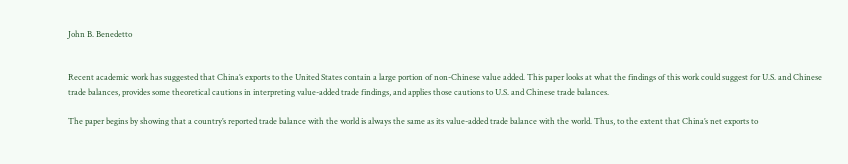John B. Benedetto


Recent academic work has suggested that China’s exports to the United States contain a large portion of non-Chinese value added. This paper looks at what the findings of this work could suggest for U.S. and Chinese trade balances, provides some theoretical cautions in interpreting value-added trade findings, and applies those cautions to U.S. and Chinese trade balances.

The paper begins by showing that a country’s reported trade balance with the world is always the same as its value-added trade balance with the world. Thus, to the extent that China’s net exports to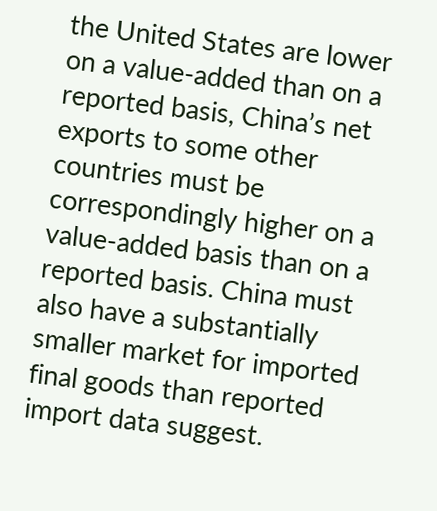the United States are lower on a value-added than on a reported basis, China’s net exports to some other countries must be correspondingly higher on a value-added basis than on a reported basis. China must also have a substantially smaller market for imported final goods than reported import data suggest.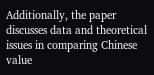Additionally, the paper discusses data and theoretical issues in comparing Chinese value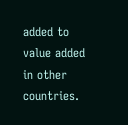added to value added in other countries.